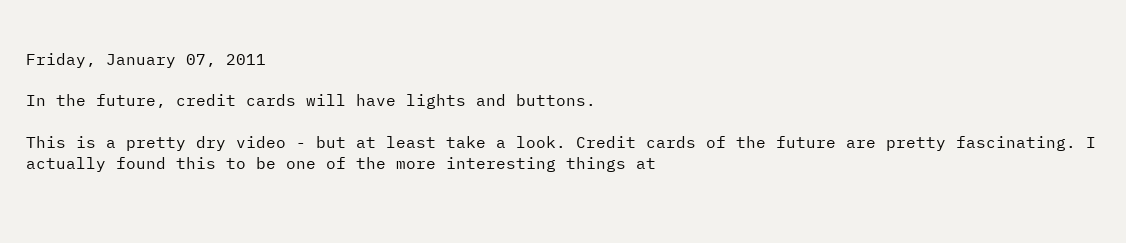Friday, January 07, 2011

In the future, credit cards will have lights and buttons.

This is a pretty dry video - but at least take a look. Credit cards of the future are pretty fascinating. I actually found this to be one of the more interesting things at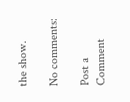the show.

No comments:

Post a Comment